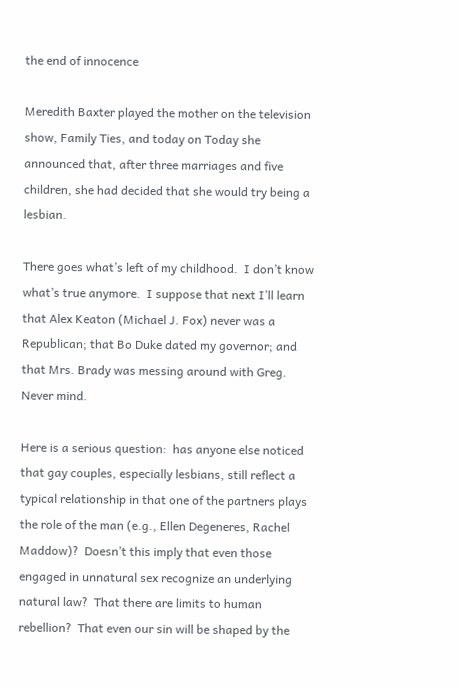the end of innocence

Meredith Baxter played the mother on the television show, Family Ties, and today on Today she announced that, after three marriages and five children, she had decided that she would try being a lesbian.

There goes what’s left of my childhood.  I don’t know what’s true anymore.  I suppose that next I’ll learn that Alex Keaton (Michael J. Fox) never was a Republican; that Bo Duke dated my governor; and that Mrs. Brady was messing around with Greg.  Never mind.

Here is a serious question:  has anyone else noticed that gay couples, especially lesbians, still reflect a typical relationship in that one of the partners plays the role of the man (e.g., Ellen Degeneres, Rachel Maddow)?  Doesn’t this imply that even those engaged in unnatural sex recognize an underlying natural law?  That there are limits to human rebellion?  That even our sin will be shaped by the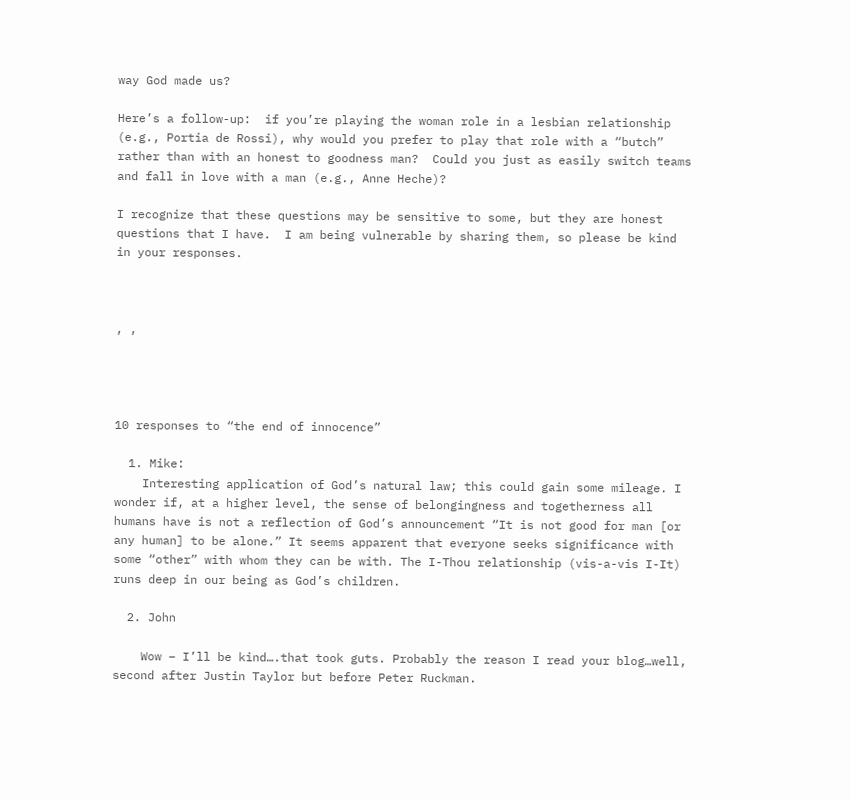way God made us?

Here’s a follow-up:  if you’re playing the woman role in a lesbian relationship (e.g., Portia de Rossi), why would you prefer to play that role with a “butch” rather than with an honest to goodness man?  Could you just as easily switch teams and fall in love with a man (e.g., Anne Heche)?

I recognize that these questions may be sensitive to some, but they are honest questions that I have.  I am being vulnerable by sharing them, so please be kind in your responses.



, ,




10 responses to “the end of innocence”

  1. Mike:
    Interesting application of God’s natural law; this could gain some mileage. I wonder if, at a higher level, the sense of belongingness and togetherness all humans have is not a reflection of God’s announcement “It is not good for man [or any human] to be alone.” It seems apparent that everyone seeks significance with some “other” with whom they can be with. The I-Thou relationship (vis-a-vis I-It) runs deep in our being as God’s children.

  2. John

    Wow – I’ll be kind….that took guts. Probably the reason I read your blog…well, second after Justin Taylor but before Peter Ruckman.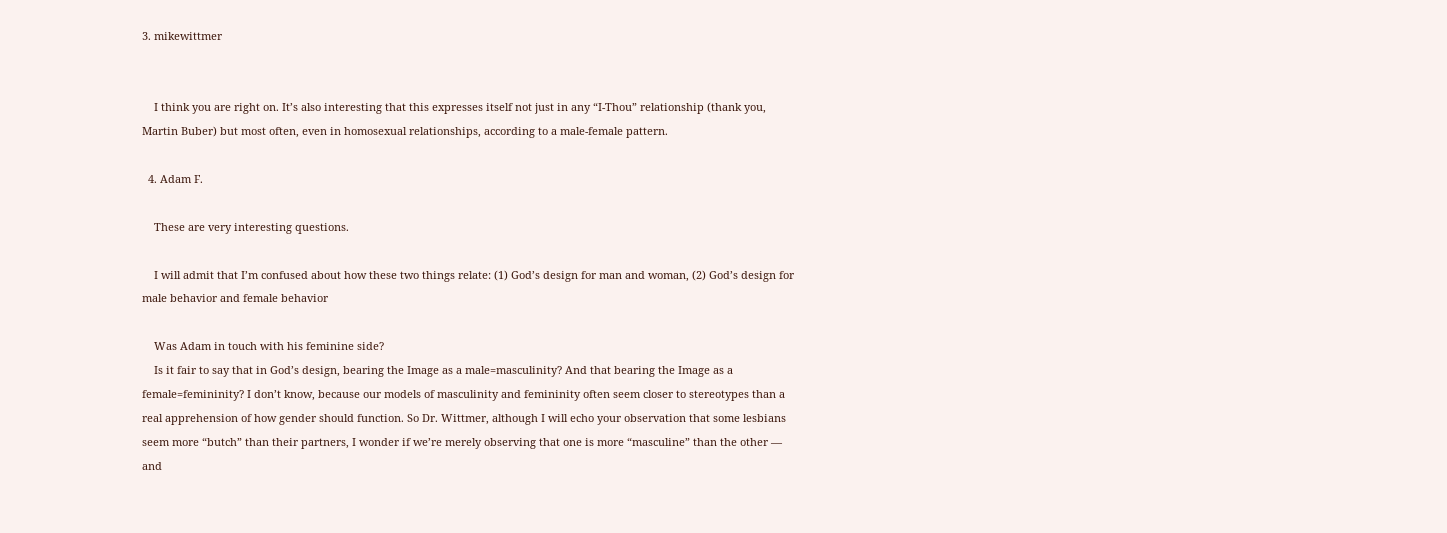3. mikewittmer


    I think you are right on. It’s also interesting that this expresses itself not just in any “I-Thou” relationship (thank you, Martin Buber) but most often, even in homosexual relationships, according to a male-female pattern.

  4. Adam F.

    These are very interesting questions.

    I will admit that I’m confused about how these two things relate: (1) God’s design for man and woman, (2) God’s design for male behavior and female behavior

    Was Adam in touch with his feminine side?
    Is it fair to say that in God’s design, bearing the Image as a male=masculinity? And that bearing the Image as a female=femininity? I don’t know, because our models of masculinity and femininity often seem closer to stereotypes than a real apprehension of how gender should function. So Dr. Wittmer, although I will echo your observation that some lesbians seem more “butch” than their partners, I wonder if we’re merely observing that one is more “masculine” than the other — and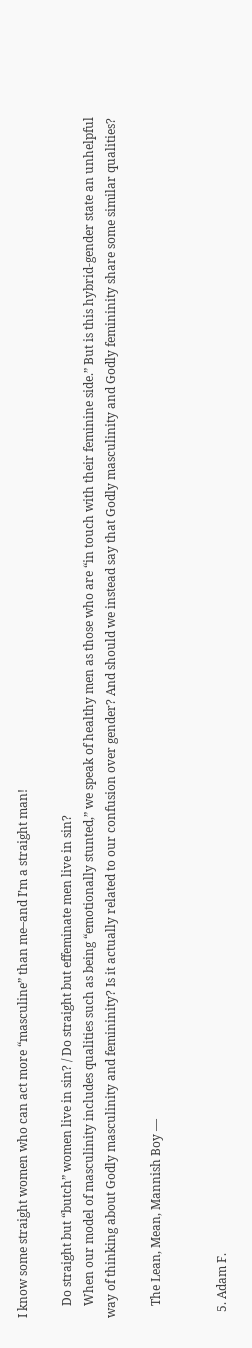I know some straight women who can act more “masculine” than me–and I’m a straight man!

    Do straight but “butch” women live in sin? / Do straight but effeminate men live in sin?
    When our model of masculinity includes qualities such as being “emotionally stunted,” we speak of healthy men as those who are “in touch with their feminine side.” But is this hybrid-gender state an unhelpful way of thinking about Godly masculinity and femininity? Is it actually related to our confusion over gender? And should we instead say that Godly masculinity and Godly femininity share some similar qualities?

    The Lean, Mean, Mannish Boy —


  5. Adam F.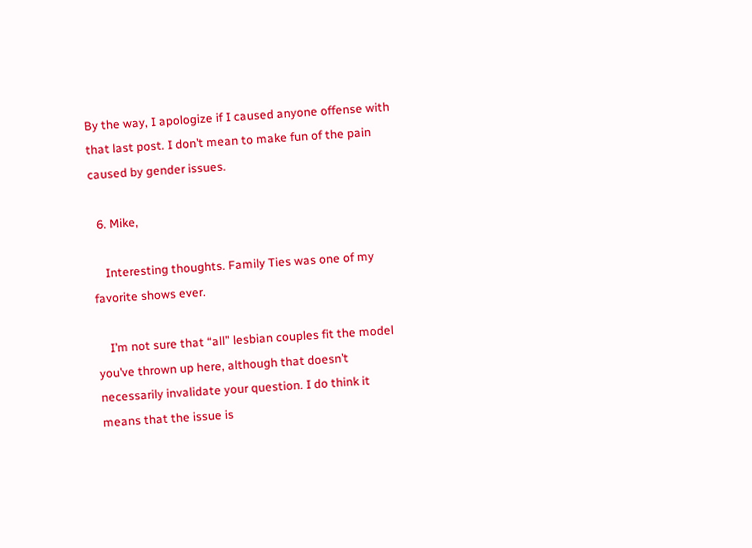By the way, I apologize if I caused anyone offense with that last post. I don’t mean to make fun of the pain caused by gender issues.

  6. Mike,

    Interesting thoughts. Family Ties was one of my favorite shows ever.

    I’m not sure that “all” lesbian couples fit the model you’ve thrown up here, although that doesn’t necessarily invalidate your question. I do think it means that the issue is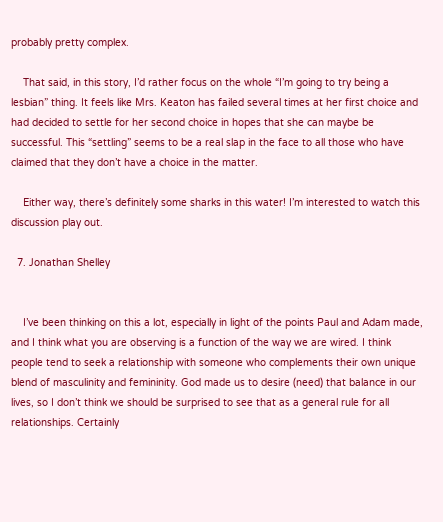probably pretty complex.

    That said, in this story, I’d rather focus on the whole “I’m going to try being a lesbian” thing. It feels like Mrs. Keaton has failed several times at her first choice and had decided to settle for her second choice in hopes that she can maybe be successful. This “settling” seems to be a real slap in the face to all those who have claimed that they don’t have a choice in the matter.

    Either way, there’s definitely some sharks in this water! I’m interested to watch this discussion play out.

  7. Jonathan Shelley


    I’ve been thinking on this a lot, especially in light of the points Paul and Adam made, and I think what you are observing is a function of the way we are wired. I think people tend to seek a relationship with someone who complements their own unique blend of masculinity and femininity. God made us to desire (need) that balance in our lives, so I don’t think we should be surprised to see that as a general rule for all relationships. Certainly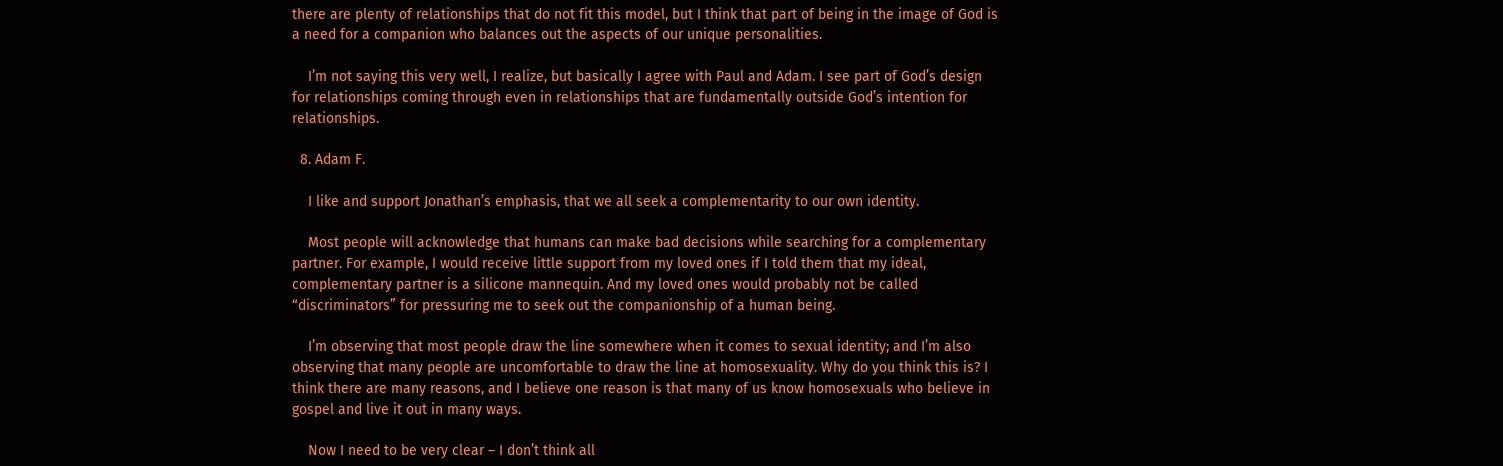there are plenty of relationships that do not fit this model, but I think that part of being in the image of God is a need for a companion who balances out the aspects of our unique personalities.

    I’m not saying this very well, I realize, but basically I agree with Paul and Adam. I see part of God’s design for relationships coming through even in relationships that are fundamentally outside God’s intention for relationships.

  8. Adam F.

    I like and support Jonathan’s emphasis, that we all seek a complementarity to our own identity.

    Most people will acknowledge that humans can make bad decisions while searching for a complementary partner. For example, I would receive little support from my loved ones if I told them that my ideal, complementary partner is a silicone mannequin. And my loved ones would probably not be called “discriminators” for pressuring me to seek out the companionship of a human being.

    I’m observing that most people draw the line somewhere when it comes to sexual identity; and I’m also observing that many people are uncomfortable to draw the line at homosexuality. Why do you think this is? I think there are many reasons, and I believe one reason is that many of us know homosexuals who believe in gospel and live it out in many ways.

    Now I need to be very clear – I don’t think all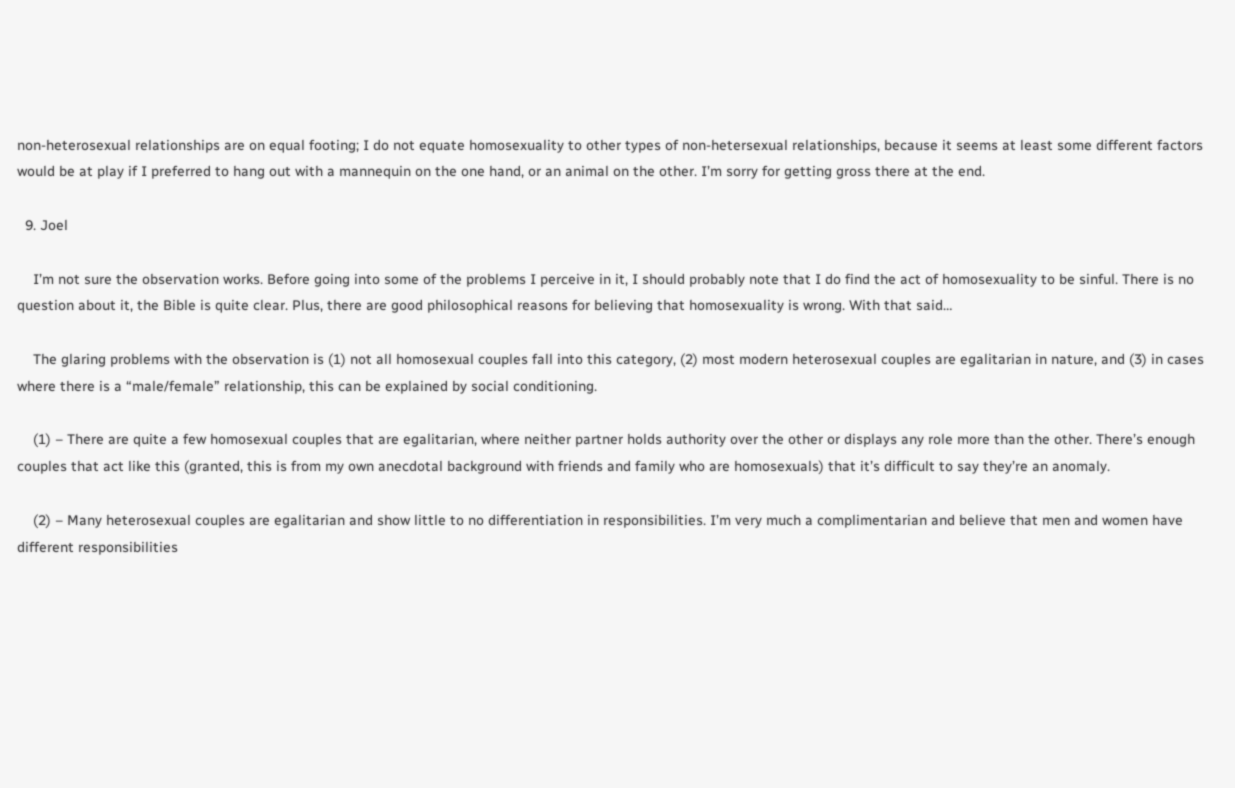non-heterosexual relationships are on equal footing; I do not equate homosexuality to other types of non-hetersexual relationships, because it seems at least some different factors would be at play if I preferred to hang out with a mannequin on the one hand, or an animal on the other. I’m sorry for getting gross there at the end.

  9. Joel

    I’m not sure the observation works. Before going into some of the problems I perceive in it, I should probably note that I do find the act of homosexuality to be sinful. There is no question about it, the Bible is quite clear. Plus, there are good philosophical reasons for believing that homosexuality is wrong. With that said…

    The glaring problems with the observation is (1) not all homosexual couples fall into this category, (2) most modern heterosexual couples are egalitarian in nature, and (3) in cases where there is a “male/female” relationship, this can be explained by social conditioning.

    (1) – There are quite a few homosexual couples that are egalitarian, where neither partner holds authority over the other or displays any role more than the other. There’s enough couples that act like this (granted, this is from my own anecdotal background with friends and family who are homosexuals) that it’s difficult to say they’re an anomaly.

    (2) – Many heterosexual couples are egalitarian and show little to no differentiation in responsibilities. I’m very much a complimentarian and believe that men and women have different responsibilities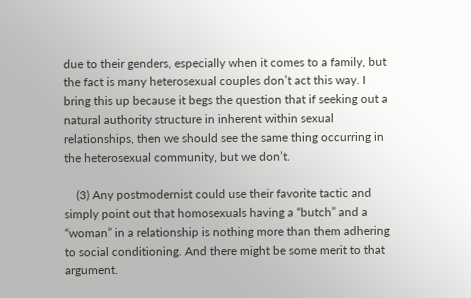due to their genders, especially when it comes to a family, but the fact is many heterosexual couples don’t act this way. I bring this up because it begs the question that if seeking out a natural authority structure in inherent within sexual relationships, then we should see the same thing occurring in the heterosexual community, but we don’t.

    (3) Any postmodernist could use their favorite tactic and simply point out that homosexuals having a “butch” and a “woman” in a relationship is nothing more than them adhering to social conditioning. And there might be some merit to that argument.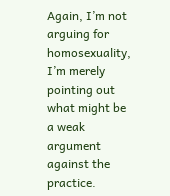Again, I’m not arguing for homosexuality, I’m merely pointing out what might be a weak argument against the practice.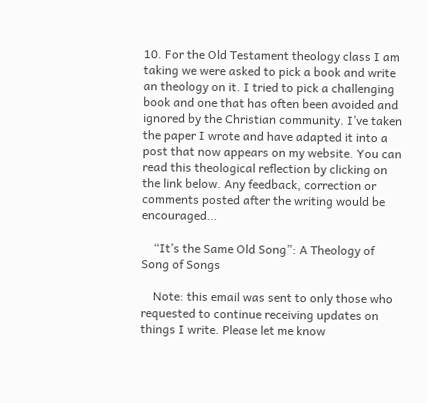10. For the Old Testament theology class I am taking we were asked to pick a book and write an theology on it. I tried to pick a challenging book and one that has often been avoided and ignored by the Christian community. I’ve taken the paper I wrote and have adapted it into a post that now appears on my website. You can read this theological reflection by clicking on the link below. Any feedback, correction or comments posted after the writing would be encouraged…

    “It’s the Same Old Song”: A Theology of Song of Songs

    Note: this email was sent to only those who requested to continue receiving updates on things I write. Please let me know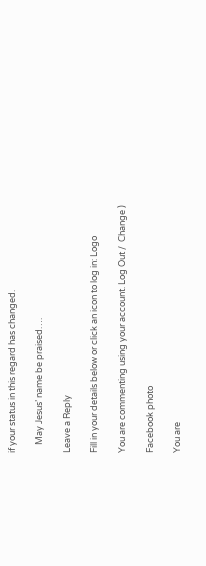if your status in this regard has changed.

    May Jesus’ name be praised….

Leave a Reply

Fill in your details below or click an icon to log in: Logo

You are commenting using your account. Log Out /  Change )

Facebook photo

You are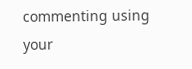commenting using your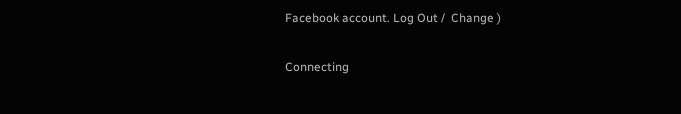Facebook account. Log Out /  Change )

Connecting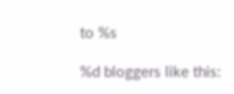to %s

%d bloggers like this: